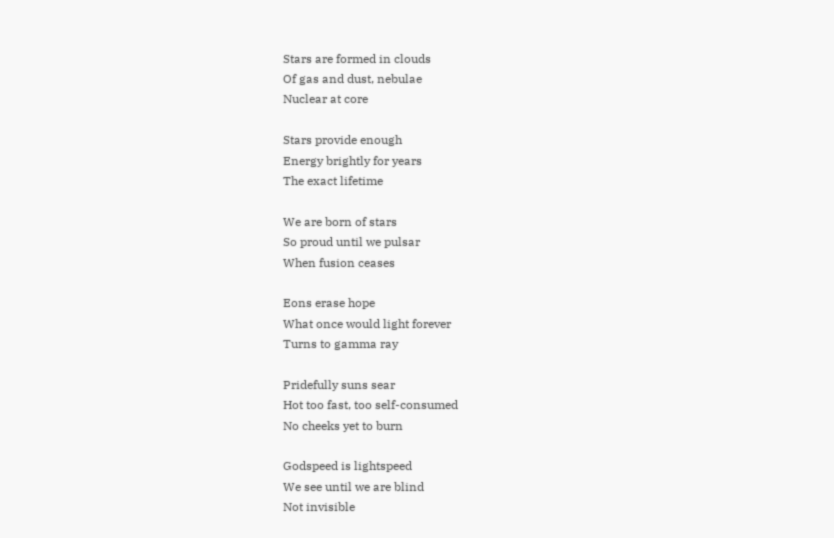Stars are formed in clouds
Of gas and dust, nebulae
Nuclear at core

Stars provide enough
Energy brightly for years
The exact lifetime

We are born of stars
So proud until we pulsar
When fusion ceases

Eons erase hope
What once would light forever
Turns to gamma ray

Pridefully suns sear
Hot too fast, too self-consumed
No cheeks yet to burn

Godspeed is lightspeed
We see until we are blind
Not invisible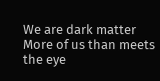We are dark matter
More of us than meets the eye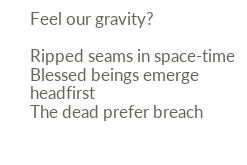Feel our gravity?

Ripped seams in space-time
Blessed beings emerge headfirst
The dead prefer breach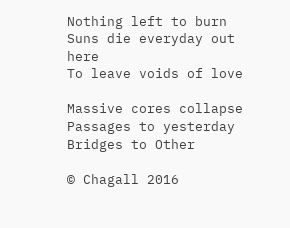Nothing left to burn
Suns die everyday out here
To leave voids of love

Massive cores collapse
Passages to yesterday
Bridges to Other

© Chagall 2016